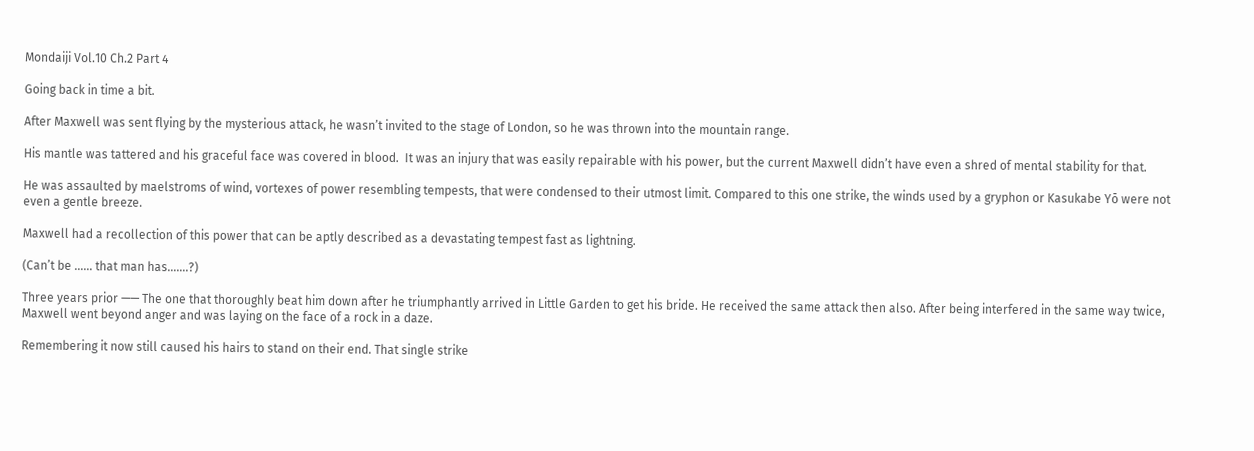Mondaiji Vol.10 Ch.2 Part 4

Going back in time a bit.

After Maxwell was sent flying by the mysterious attack, he wasn’t invited to the stage of London, so he was thrown into the mountain range.

His mantle was tattered and his graceful face was covered in blood.  It was an injury that was easily repairable with his power, but the current Maxwell didn’t have even a shred of mental stability for that.

He was assaulted by maelstroms of wind, vortexes of power resembling tempests, that were condensed to their utmost limit. Compared to this one strike, the winds used by a gryphon or Kasukabe Yō were not even a gentle breeze.

Maxwell had a recollection of this power that can be aptly described as a devastating tempest fast as lightning.

(Can’t be …… that man has…….?)

Three years prior —— The one that thoroughly beat him down after he triumphantly arrived in Little Garden to get his bride. He received the same attack then also. After being interfered in the same way twice, Maxwell went beyond anger and was laying on the face of a rock in a daze.

Remembering it now still caused his hairs to stand on their end. That single strike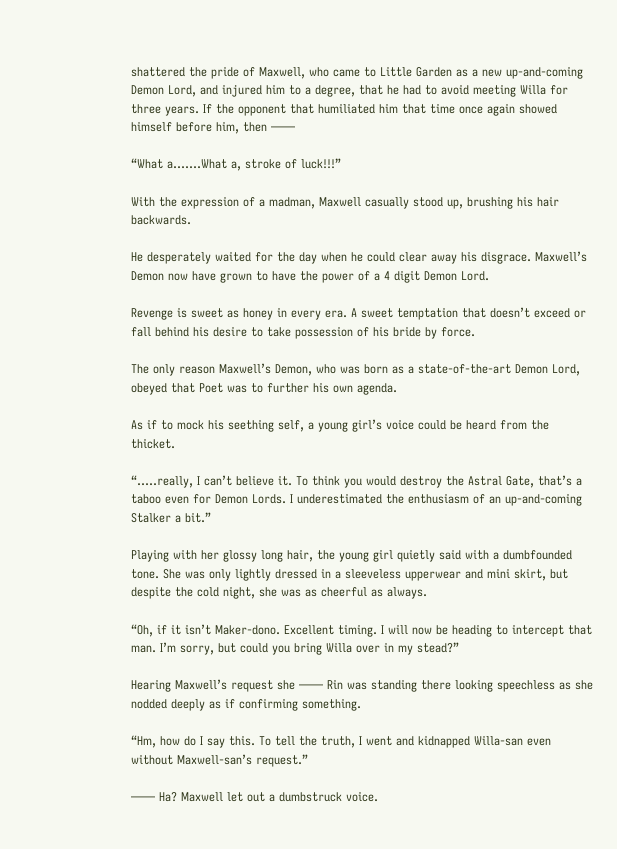shattered the pride of Maxwell, who came to Little Garden as a new up-and-coming Demon Lord, and injured him to a degree, that he had to avoid meeting Willa for three years. If the opponent that humiliated him that time once again showed himself before him, then ——

“What a…….What a, stroke of luck!!!”

With the expression of a madman, Maxwell casually stood up, brushing his hair backwards.

He desperately waited for the day when he could clear away his disgrace. Maxwell’s Demon now have grown to have the power of a 4 digit Demon Lord.

Revenge is sweet as honey in every era. A sweet temptation that doesn’t exceed or fall behind his desire to take possession of his bride by force.

The only reason Maxwell’s Demon, who was born as a state-of-the-art Demon Lord, obeyed that Poet was to further his own agenda.

As if to mock his seething self, a young girl’s voice could be heard from the thicket.

“…..really, I can’t believe it. To think you would destroy the Astral Gate, that’s a taboo even for Demon Lords. I underestimated the enthusiasm of an up-and-coming Stalker a bit.”

Playing with her glossy long hair, the young girl quietly said with a dumbfounded tone. She was only lightly dressed in a sleeveless upperwear and mini skirt, but despite the cold night, she was as cheerful as always.

“Oh, if it isn’t Maker-dono. Excellent timing. I will now be heading to intercept that man. I’m sorry, but could you bring Willa over in my stead?”

Hearing Maxwell’s request she —— Rin was standing there looking speechless as she nodded deeply as if confirming something.

“Hm, how do I say this. To tell the truth, I went and kidnapped Willa-san even without Maxwell-san’s request.”

—— Ha? Maxwell let out a dumbstruck voice.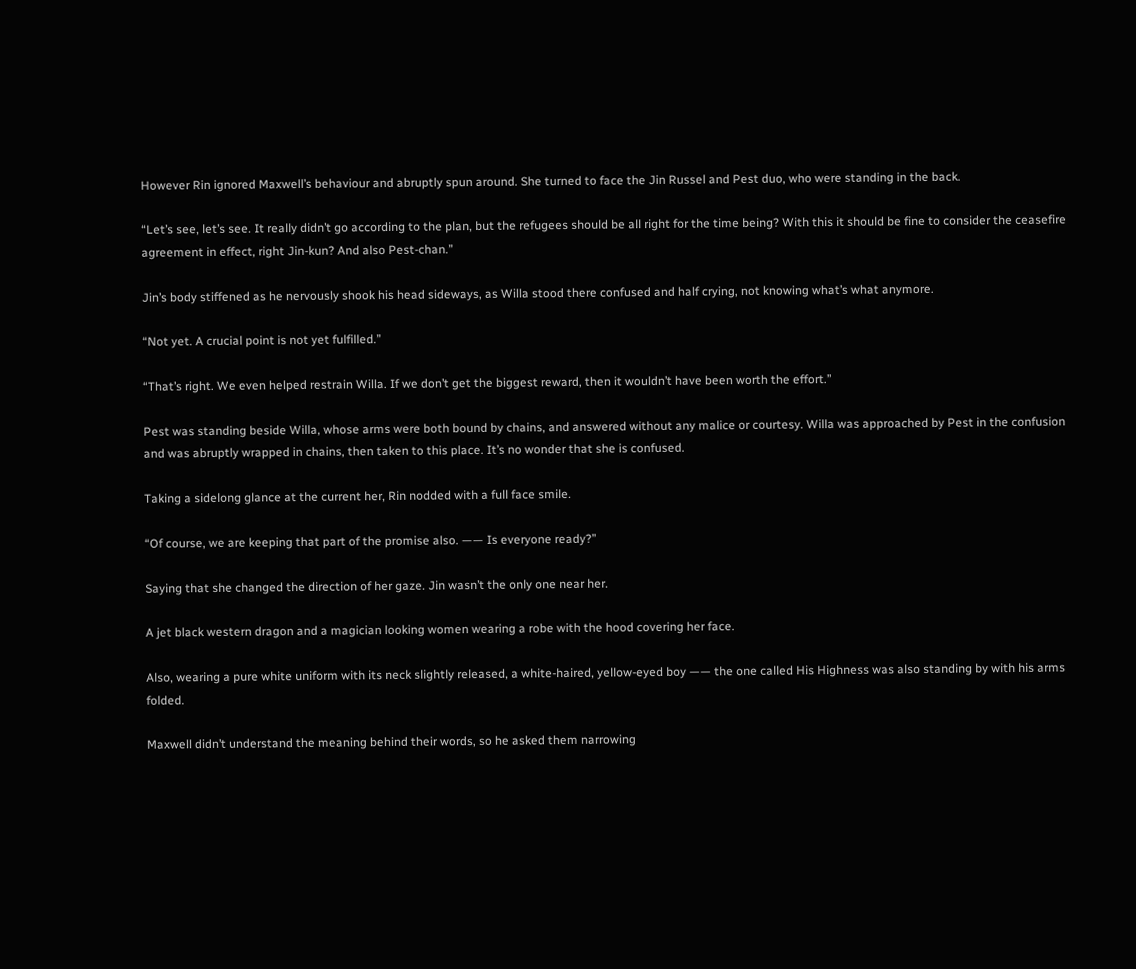However Rin ignored Maxwell’s behaviour and abruptly spun around. She turned to face the Jin Russel and Pest duo, who were standing in the back.

“Let’s see, let’s see. It really didn’t go according to the plan, but the refugees should be all right for the time being? With this it should be fine to consider the ceasefire agreement in effect, right Jin-kun? And also Pest-chan.”

Jin’s body stiffened as he nervously shook his head sideways, as Willa stood there confused and half crying, not knowing what’s what anymore.

“Not yet. A crucial point is not yet fulfilled.”

“That’s right. We even helped restrain Willa. If we don’t get the biggest reward, then it wouldn’t have been worth the effort.”

Pest was standing beside Willa, whose arms were both bound by chains, and answered without any malice or courtesy. Willa was approached by Pest in the confusion and was abruptly wrapped in chains, then taken to this place. It’s no wonder that she is confused.

Taking a sidelong glance at the current her, Rin nodded with a full face smile.

“Of course, we are keeping that part of the promise also. —— Is everyone ready?”

Saying that she changed the direction of her gaze. Jin wasn’t the only one near her.

A jet black western dragon and a magician looking women wearing a robe with the hood covering her face.

Also, wearing a pure white uniform with its neck slightly released, a white-haired, yellow-eyed boy —— the one called His Highness was also standing by with his arms folded.

Maxwell didn’t understand the meaning behind their words, so he asked them narrowing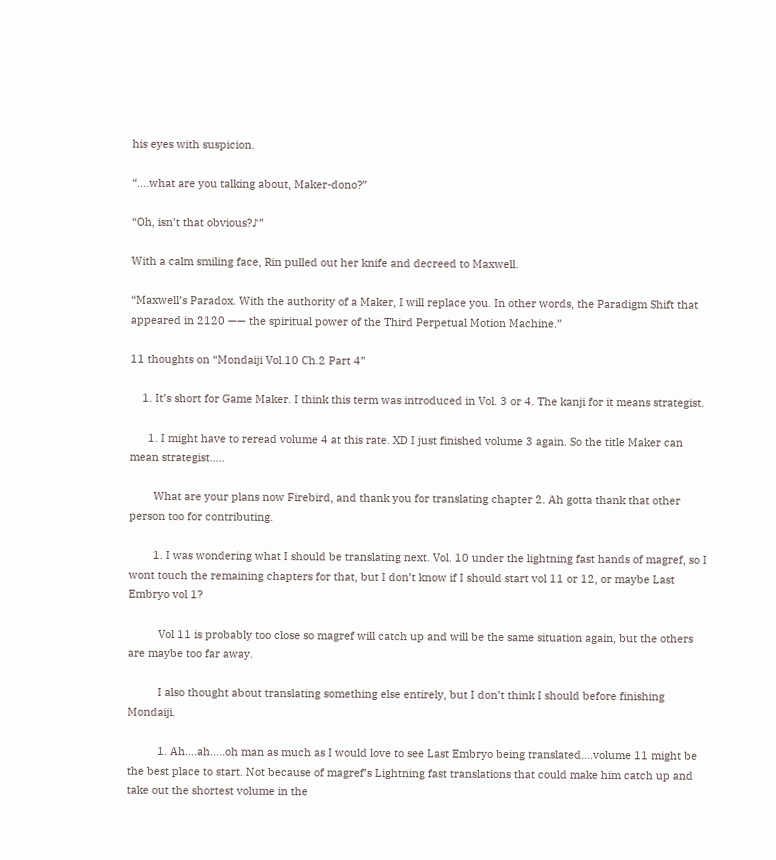his eyes with suspicion.

“….what are you talking about, Maker-dono?”

“Oh, isn’t that obvious?♪”

With a calm smiling face, Rin pulled out her knife and decreed to Maxwell.

“Maxwell’s Paradox. With the authority of a Maker, I will replace you. In other words, the Paradigm Shift that appeared in 2120 —— the spiritual power of the Third Perpetual Motion Machine.”

11 thoughts on “Mondaiji Vol.10 Ch.2 Part 4”

    1. It’s short for Game Maker. I think this term was introduced in Vol. 3 or 4. The kanji for it means strategist.

      1. I might have to reread volume 4 at this rate. XD I just finished volume 3 again. So the title Maker can mean strategist…..

        What are your plans now Firebird, and thank you for translating chapter 2. Ah gotta thank that other person too for contributing.

        1. I was wondering what I should be translating next. Vol. 10 under the lightning fast hands of magref, so I wont touch the remaining chapters for that, but I don’t know if I should start vol 11 or 12, or maybe Last Embryo vol 1?

          Vol 11 is probably too close so magref will catch up and will be the same situation again, but the others are maybe too far away.

          I also thought about translating something else entirely, but I don’t think I should before finishing Mondaiji.

          1. Ah….ah…..oh man as much as I would love to see Last Embryo being translated….volume 11 might be the best place to start. Not because of magref’s Lightning fast translations that could make him catch up and take out the shortest volume in the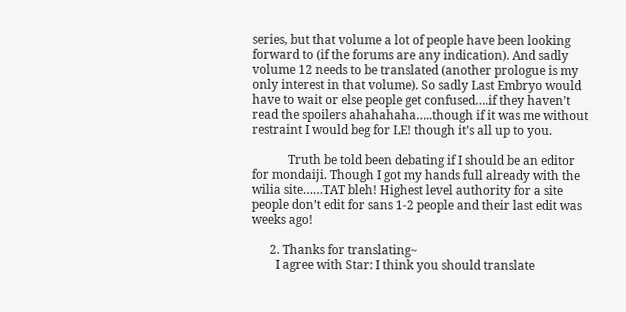series, but that volume a lot of people have been looking forward to (if the forums are any indication). And sadly volume 12 needs to be translated (another prologue is my only interest in that volume). So sadly Last Embryo would have to wait or else people get confused….if they haven’t read the spoilers ahahahaha…..though if it was me without restraint I would beg for LE! though it’s all up to you.

            Truth be told been debating if I should be an editor for mondaiji. Though I got my hands full already with the wilia site……TAT bleh! Highest level authority for a site people don’t edit for sans 1-2 people and their last edit was weeks ago!

      2. Thanks for translating~
        I agree with Star: I think you should translate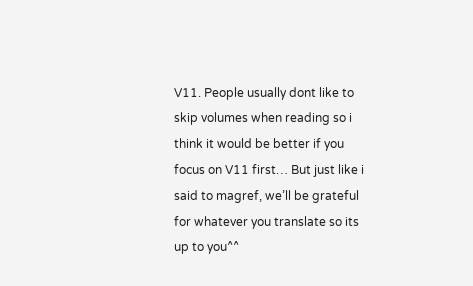V11. People usually dont like to skip volumes when reading so i think it would be better if you focus on V11 first… But just like i said to magref, we’ll be grateful for whatever you translate so its up to you^^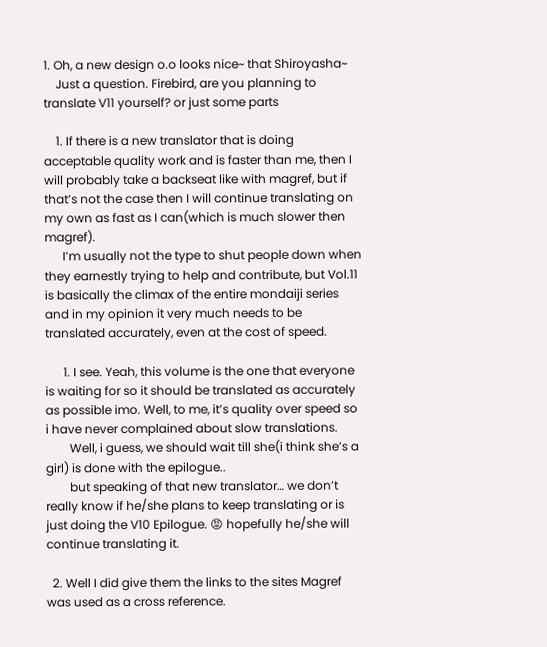1. Oh, a new design o.o looks nice~ that Shiroyasha~
    Just a question. Firebird, are you planning to translate V11 yourself? or just some parts

    1. If there is a new translator that is doing acceptable quality work and is faster than me, then I will probably take a backseat like with magref, but if that’s not the case then I will continue translating on my own as fast as I can(which is much slower then magref).
      I’m usually not the type to shut people down when they earnestly trying to help and contribute, but Vol.11 is basically the climax of the entire mondaiji series and in my opinion it very much needs to be translated accurately, even at the cost of speed.

      1. I see. Yeah, this volume is the one that everyone is waiting for so it should be translated as accurately as possible imo. Well, to me, it’s quality over speed so i have never complained about slow translations.
        Well, i guess, we should wait till she(i think she’s a girl) is done with the epilogue..
        but speaking of that new translator… we don’t really know if he/she plans to keep translating or is just doing the V10 Epilogue. 😡 hopefully he/she will continue translating it.

  2. Well I did give them the links to the sites Magref was used as a cross reference.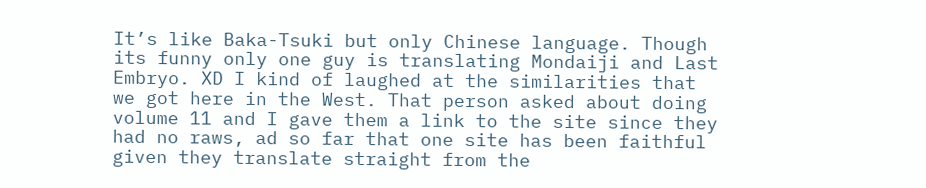It’s like Baka-Tsuki but only Chinese language. Though its funny only one guy is translating Mondaiji and Last Embryo. XD I kind of laughed at the similarities that we got here in the West. That person asked about doing volume 11 and I gave them a link to the site since they had no raws, ad so far that one site has been faithful given they translate straight from the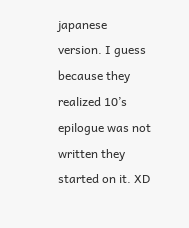japanese version. I guess because they realized 10’s epilogue was not written they started on it. XD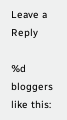Leave a Reply

%d bloggers like this: